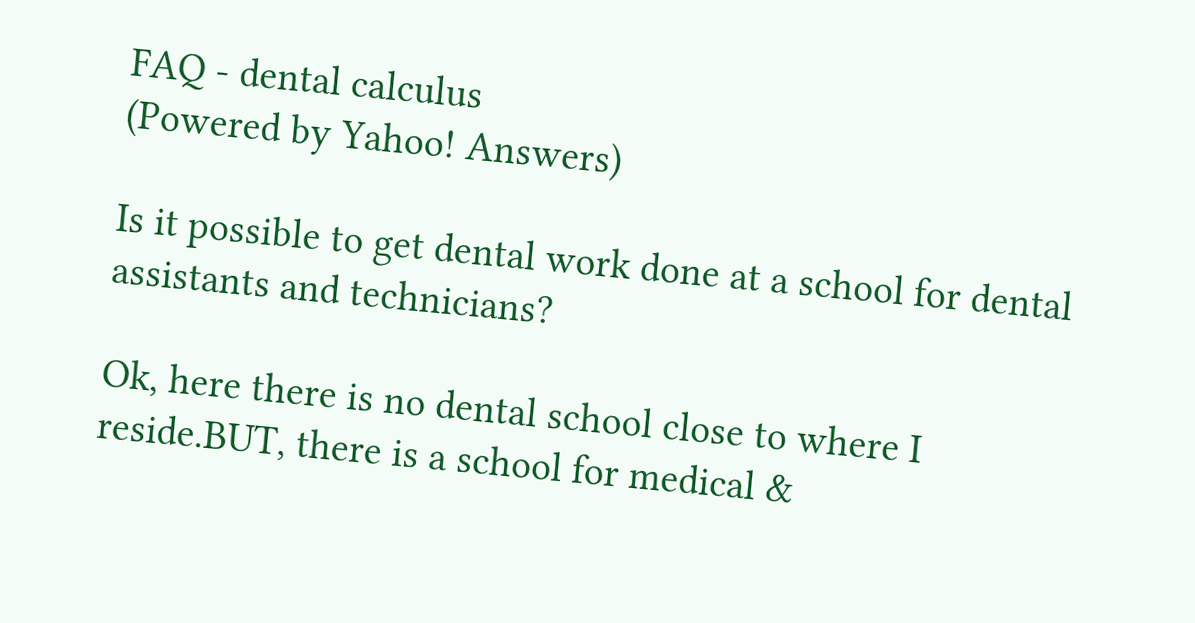FAQ - dental calculus
(Powered by Yahoo! Answers)

Is it possible to get dental work done at a school for dental assistants and technicians?

Ok, here there is no dental school close to where I reside.BUT, there is a school for medical &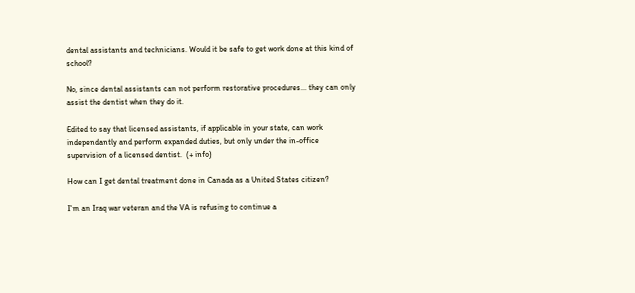dental assistants and technicians. Would it be safe to get work done at this kind of school?

No, since dental assistants can not perform restorative procedures... they can only assist the dentist when they do it.

Edited to say that licensed assistants, if applicable in your state, can work independantly and perform expanded duties, but only under the in-office supervision of a licensed dentist.  (+ info)

How can I get dental treatment done in Canada as a United States citizen?

I'm an Iraq war veteran and the VA is refusing to continue a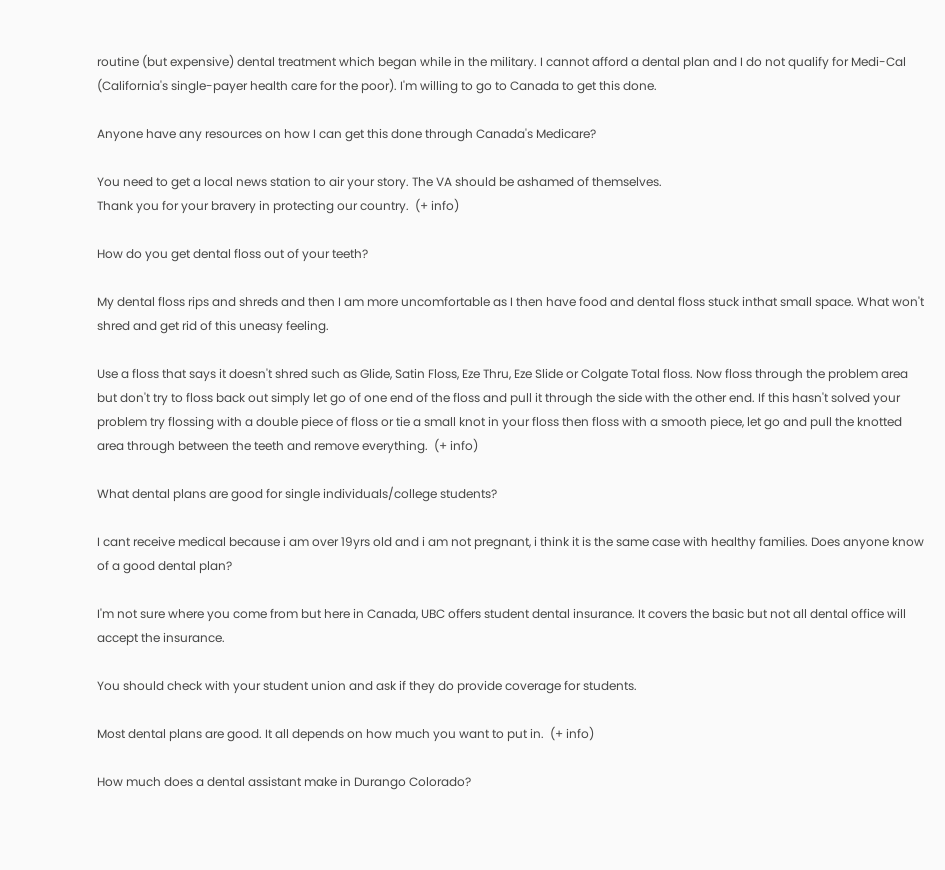routine (but expensive) dental treatment which began while in the military. I cannot afford a dental plan and I do not qualify for Medi-Cal (California's single-payer health care for the poor). I'm willing to go to Canada to get this done.

Anyone have any resources on how I can get this done through Canada's Medicare?

You need to get a local news station to air your story. The VA should be ashamed of themselves.
Thank you for your bravery in protecting our country.  (+ info)

How do you get dental floss out of your teeth?

My dental floss rips and shreds and then I am more uncomfortable as I then have food and dental floss stuck inthat small space. What won't shred and get rid of this uneasy feeling.

Use a floss that says it doesn't shred such as Glide, Satin Floss, Eze Thru, Eze Slide or Colgate Total floss. Now floss through the problem area but don't try to floss back out simply let go of one end of the floss and pull it through the side with the other end. If this hasn't solved your problem try flossing with a double piece of floss or tie a small knot in your floss then floss with a smooth piece, let go and pull the knotted area through between the teeth and remove everything.  (+ info)

What dental plans are good for single individuals/college students?

I cant receive medical because i am over 19yrs old and i am not pregnant, i think it is the same case with healthy families. Does anyone know of a good dental plan?

I'm not sure where you come from but here in Canada, UBC offers student dental insurance. It covers the basic but not all dental office will accept the insurance.

You should check with your student union and ask if they do provide coverage for students.

Most dental plans are good. It all depends on how much you want to put in.  (+ info)

How much does a dental assistant make in Durango Colorado?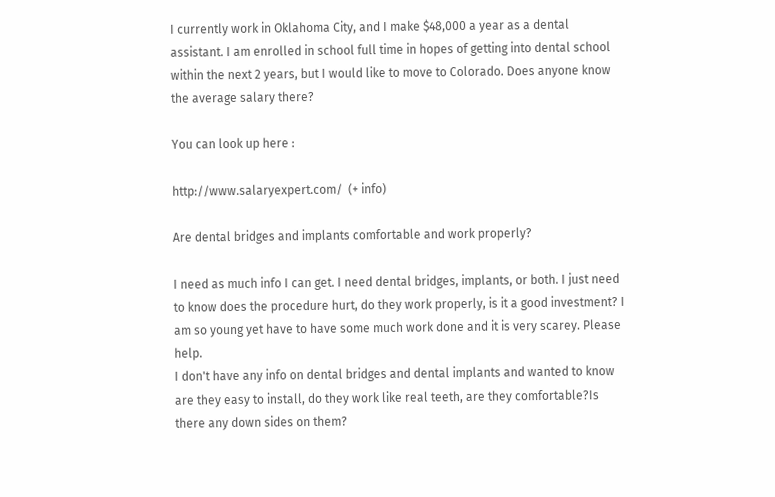I currently work in Oklahoma City, and I make $48,000 a year as a dental assistant. I am enrolled in school full time in hopes of getting into dental school within the next 2 years, but I would like to move to Colorado. Does anyone know the average salary there?

You can look up here :

http://www.salaryexpert.com/  (+ info)

Are dental bridges and implants comfortable and work properly?

I need as much info I can get. I need dental bridges, implants, or both. I just need to know does the procedure hurt, do they work properly, is it a good investment? I am so young yet have to have some much work done and it is very scarey. Please help.
I don't have any info on dental bridges and dental implants and wanted to know are they easy to install, do they work like real teeth, are they comfortable?Is there any down sides on them?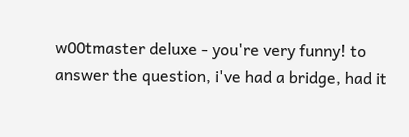w00tmaster deluxe - you're very funny! to answer the question, i've had a bridge, had it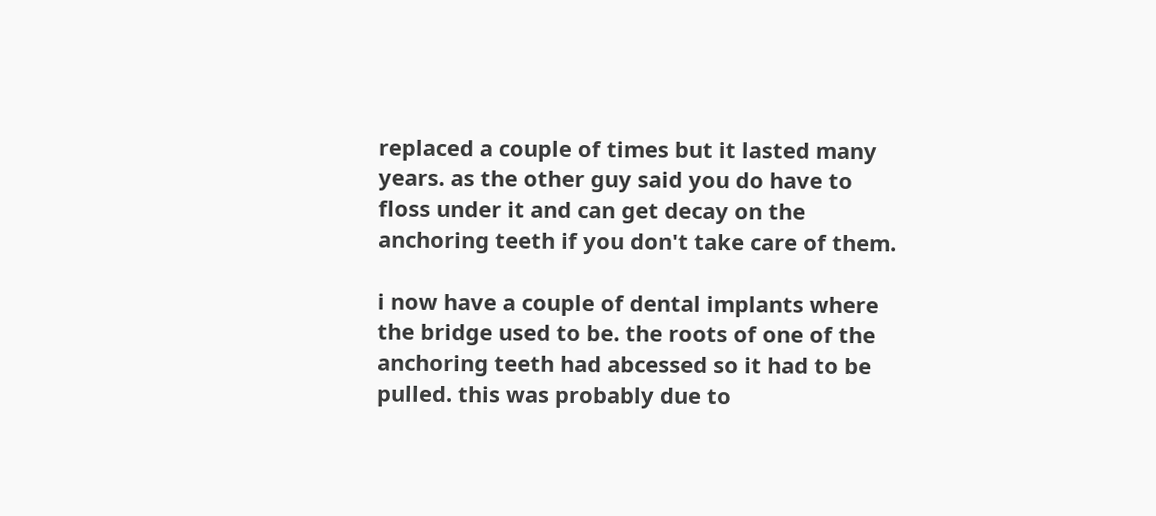replaced a couple of times but it lasted many years. as the other guy said you do have to floss under it and can get decay on the anchoring teeth if you don't take care of them.

i now have a couple of dental implants where the bridge used to be. the roots of one of the anchoring teeth had abcessed so it had to be pulled. this was probably due to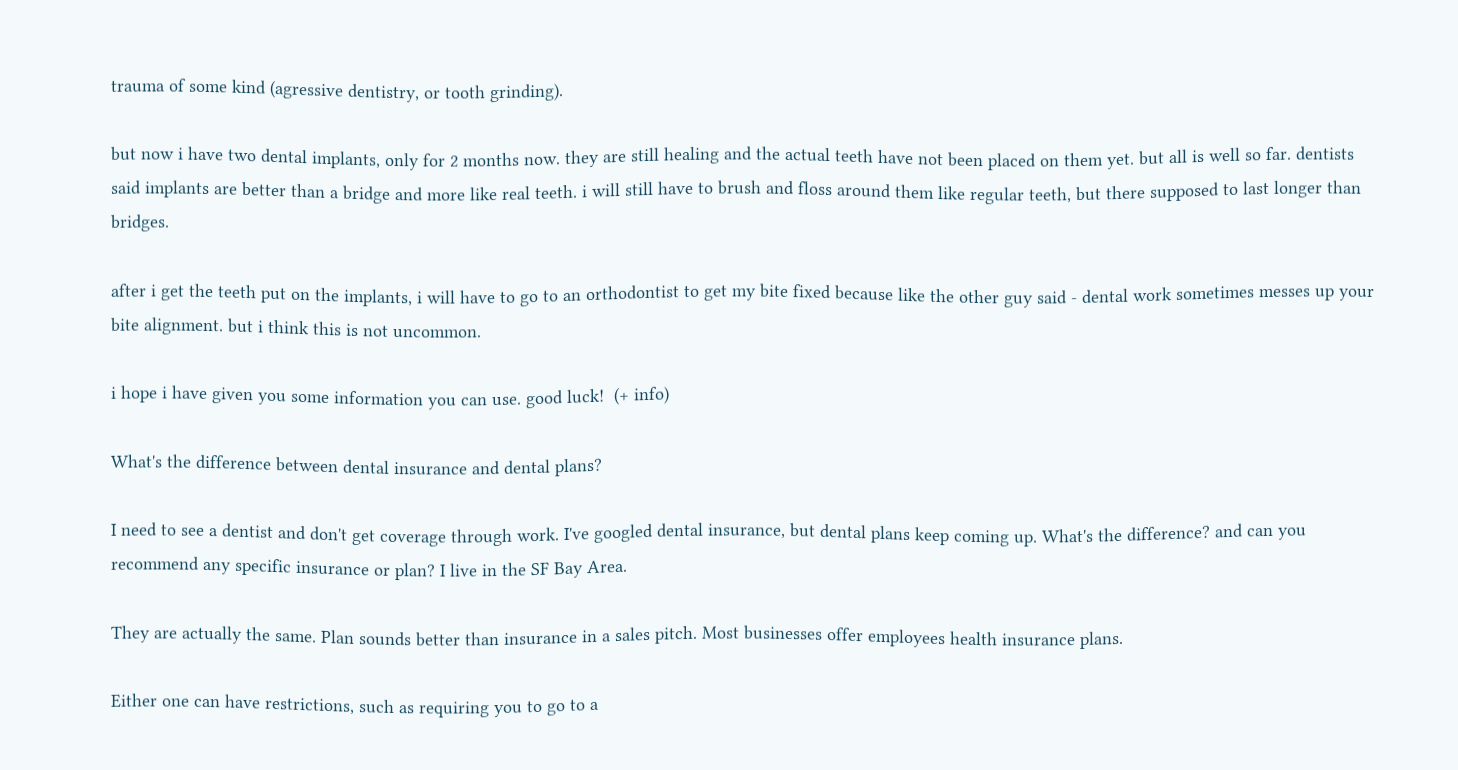trauma of some kind (agressive dentistry, or tooth grinding).

but now i have two dental implants, only for 2 months now. they are still healing and the actual teeth have not been placed on them yet. but all is well so far. dentists said implants are better than a bridge and more like real teeth. i will still have to brush and floss around them like regular teeth, but there supposed to last longer than bridges.

after i get the teeth put on the implants, i will have to go to an orthodontist to get my bite fixed because like the other guy said - dental work sometimes messes up your bite alignment. but i think this is not uncommon.

i hope i have given you some information you can use. good luck!  (+ info)

What's the difference between dental insurance and dental plans?

I need to see a dentist and don't get coverage through work. I've googled dental insurance, but dental plans keep coming up. What's the difference? and can you recommend any specific insurance or plan? I live in the SF Bay Area.

They are actually the same. Plan sounds better than insurance in a sales pitch. Most businesses offer employees health insurance plans.

Either one can have restrictions, such as requiring you to go to a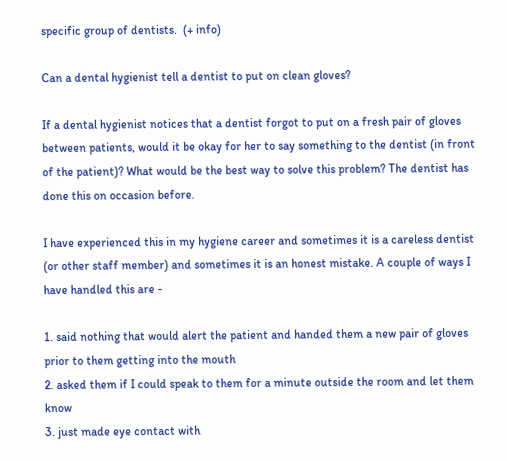specific group of dentists.  (+ info)

Can a dental hygienist tell a dentist to put on clean gloves?

If a dental hygienist notices that a dentist forgot to put on a fresh pair of gloves between patients, would it be okay for her to say something to the dentist (in front of the patient)? What would be the best way to solve this problem? The dentist has done this on occasion before.

I have experienced this in my hygiene career and sometimes it is a careless dentist (or other staff member) and sometimes it is an honest mistake. A couple of ways I have handled this are -

1. said nothing that would alert the patient and handed them a new pair of gloves prior to them getting into the mouth
2. asked them if I could speak to them for a minute outside the room and let them know
3. just made eye contact with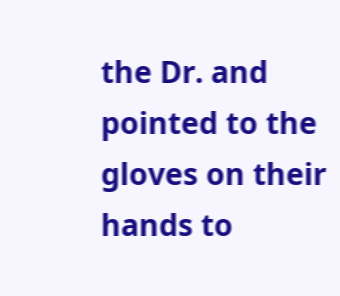the Dr. and pointed to the gloves on their hands to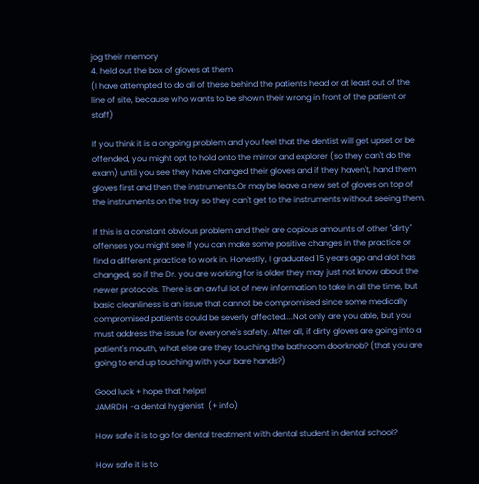jog their memory
4. held out the box of gloves at them
(I have attempted to do all of these behind the patients head or at least out of the line of site, because who wants to be shown their wrong in front of the patient or staff)

If you think it is a ongoing problem and you feel that the dentist will get upset or be offended, you might opt to hold onto the mirror and explorer (so they can't do the exam) until you see they have changed their gloves and if they haven't, hand them gloves first and then the instruments.Or maybe leave a new set of gloves on top of the instruments on the tray so they can't get to the instruments without seeing them.

If this is a constant obvious problem and their are copious amounts of other "dirty" offenses you might see if you can make some positive changes in the practice or find a different practice to work in. Honestly, I graduated 15 years ago and alot has changed, so if the Dr. you are working for is older they may just not know about the newer protocols. There is an awful lot of new information to take in all the time, but basic cleanliness is an issue that cannot be compromised since some medically compromised patients could be severly affected....Not only are you able, but you must address the issue for everyone's safety. After all, if dirty gloves are going into a patient's mouth, what else are they touching the bathroom doorknob? (that you are going to end up touching with your bare hands?)

Good luck + hope that helps!
JAMRDH -a dental hygienist  (+ info)

How safe it is to go for dental treatment with dental student in dental school?

How safe it is to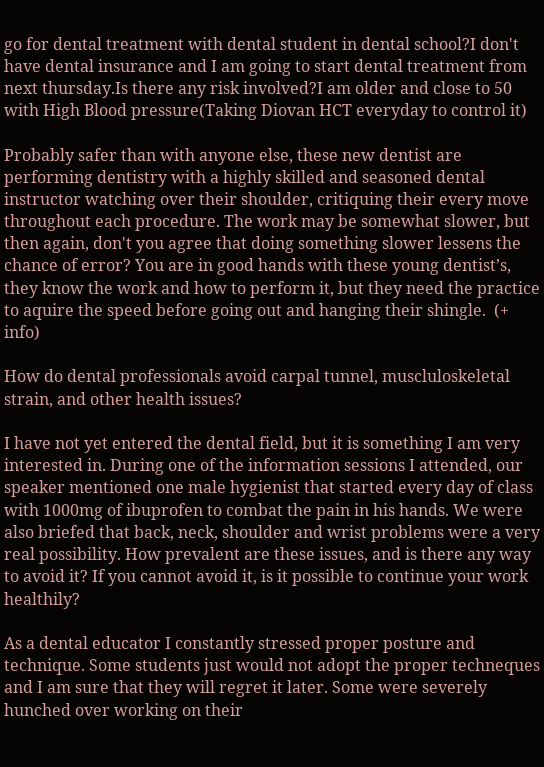go for dental treatment with dental student in dental school?I don't have dental insurance and I am going to start dental treatment from next thursday.Is there any risk involved?I am older and close to 50 with High Blood pressure(Taking Diovan HCT everyday to control it)

Probably safer than with anyone else, these new dentist are performing dentistry with a highly skilled and seasoned dental instructor watching over their shoulder, critiquing their every move throughout each procedure. The work may be somewhat slower, but then again, don't you agree that doing something slower lessens the chance of error? You are in good hands with these young dentist’s, they know the work and how to perform it, but they need the practice to aquire the speed before going out and hanging their shingle.  (+ info)

How do dental professionals avoid carpal tunnel, muscluloskeletal strain, and other health issues?

I have not yet entered the dental field, but it is something I am very interested in. During one of the information sessions I attended, our speaker mentioned one male hygienist that started every day of class with 1000mg of ibuprofen to combat the pain in his hands. We were also briefed that back, neck, shoulder and wrist problems were a very real possibility. How prevalent are these issues, and is there any way to avoid it? If you cannot avoid it, is it possible to continue your work healthily?

As a dental educator I constantly stressed proper posture and technique. Some students just would not adopt the proper techneques and I am sure that they will regret it later. Some were severely hunched over working on their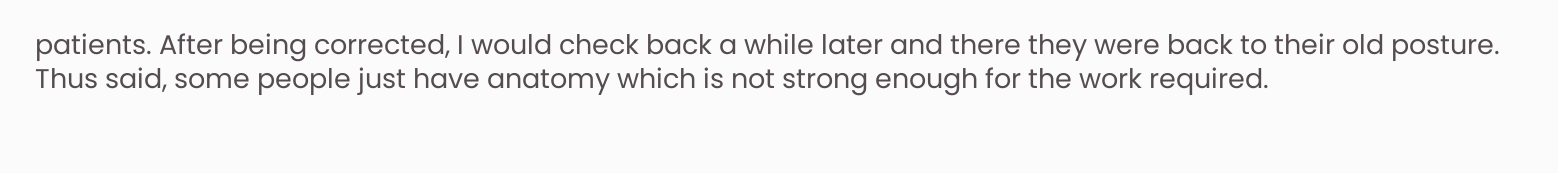patients. After being corrected, I would check back a while later and there they were back to their old posture.
Thus said, some people just have anatomy which is not strong enough for the work required.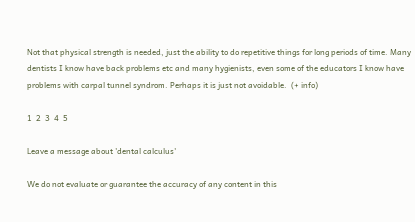Not that physical strength is needed, just the ability to do repetitive things for long periods of time. Many dentists I know have back problems etc and many hygienists, even some of the educators I know have problems with carpal tunnel syndrom. Perhaps it is just not avoidable.  (+ info)

1  2  3  4  5

Leave a message about 'dental calculus'

We do not evaluate or guarantee the accuracy of any content in this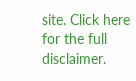site. Click here for the full disclaimer.